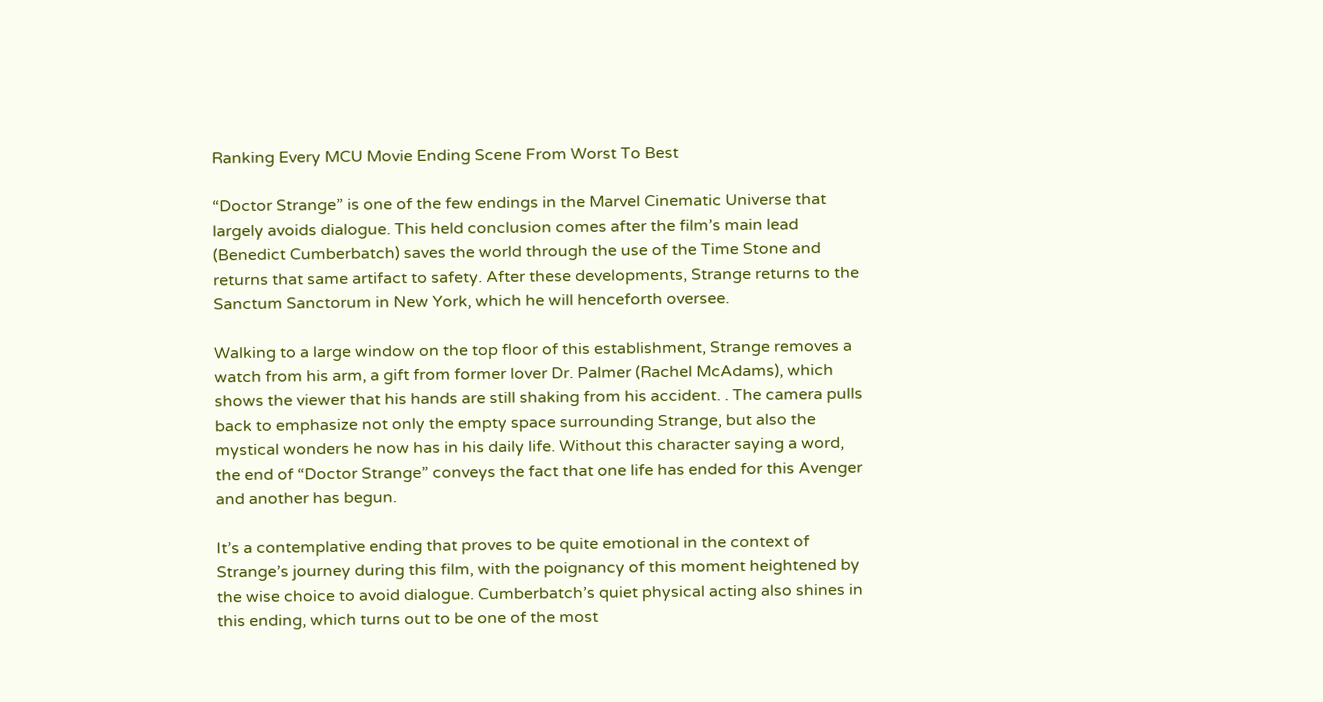Ranking Every MCU Movie Ending Scene From Worst To Best

“Doctor Strange” is one of the few endings in the Marvel Cinematic Universe that largely avoids dialogue. This held conclusion comes after the film’s main lead (Benedict Cumberbatch) saves the world through the use of the Time Stone and returns that same artifact to safety. After these developments, Strange returns to the Sanctum Sanctorum in New York, which he will henceforth oversee.

Walking to a large window on the top floor of this establishment, Strange removes a watch from his arm, a gift from former lover Dr. Palmer (Rachel McAdams), which shows the viewer that his hands are still shaking from his accident. . The camera pulls back to emphasize not only the empty space surrounding Strange, but also the mystical wonders he now has in his daily life. Without this character saying a word, the end of “Doctor Strange” conveys the fact that one life has ended for this Avenger and another has begun.

It’s a contemplative ending that proves to be quite emotional in the context of Strange’s journey during this film, with the poignancy of this moment heightened by the wise choice to avoid dialogue. Cumberbatch’s quiet physical acting also shines in this ending, which turns out to be one of the most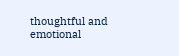thoughtful and emotional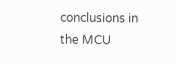conclusions in the MCU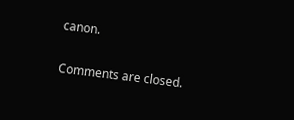canon.

Comments are closed.